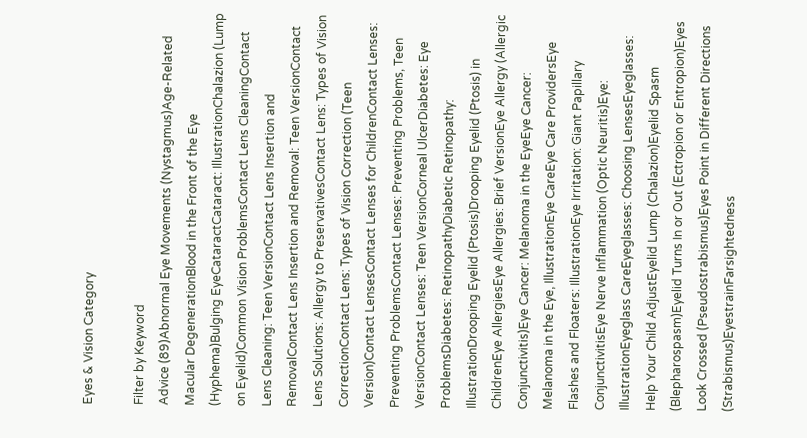Eyes & Vision Category

Filter by Keyword
Advice (89)Abnormal Eye Movements (Nystagmus)Age-Related Macular DegenerationBlood in the Front of the Eye (Hyphema)Bulging EyeCataractCataract: IllustrationChalazion (Lump on Eyelid)Common Vision ProblemsContact Lens CleaningContact Lens Cleaning: Teen VersionContact Lens Insertion and RemovalContact Lens Insertion and Removal: Teen VersionContact Lens Solutions: Allergy to PreservativesContact Lens: Types of Vision CorrectionContact Lens: Types of Vision Correction (Teen Version)Contact LensesContact Lenses for ChildrenContact Lenses: Preventing ProblemsContact Lenses: Preventing Problems, Teen VersionContact Lenses: Teen VersionCorneal UlcerDiabetes: Eye ProblemsDiabetes: RetinopathyDiabetic Retinopathy: IllustrationDrooping Eyelid (Ptosis)Drooping Eyelid (Ptosis) in ChildrenEye AllergiesEye Allergies: Brief VersionEye Allergy (Allergic Conjunctivitis)Eye Cancer: Melanoma in the EyeEye Cancer: Melanoma in the Eye, IllustrationEye CareEye Care ProvidersEye Flashes and Floaters: IllustrationEye Irritation: Giant Papillary ConjunctivitisEye Nerve Inflammation (Optic Neuritis)Eye: IllustrationEyeglass CareEyeglasses: Choosing LensesEyeglasses: Help Your Child AdjustEyelid Lump (Chalazion)Eyelid Spasm (Blepharospasm)Eyelid Turns In or Out (Ectropion or Entropion)Eyes Look Crossed (Pseudostrabismus)Eyes Point in Different Directions (Strabismus)EyestrainFarsightedness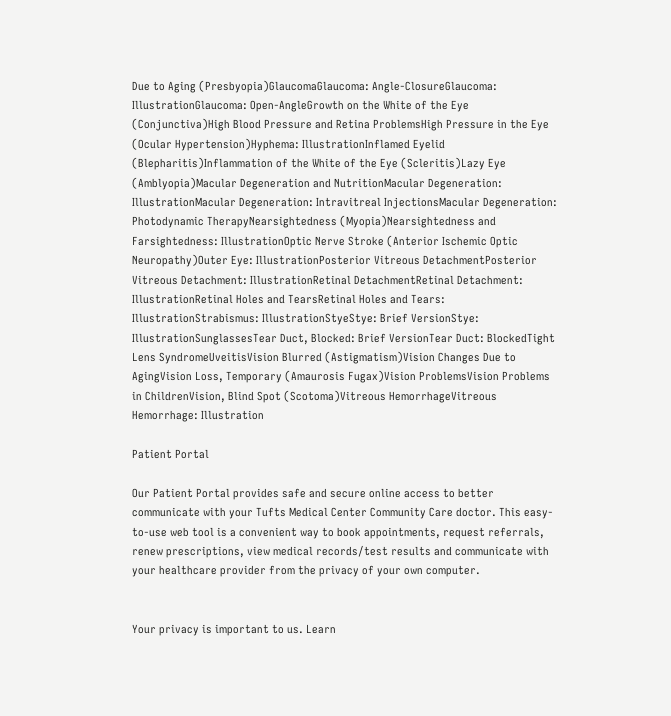Due to Aging (Presbyopia)GlaucomaGlaucoma: Angle-ClosureGlaucoma: IllustrationGlaucoma: Open-AngleGrowth on the White of the Eye (Conjunctiva)High Blood Pressure and Retina ProblemsHigh Pressure in the Eye (Ocular Hypertension)Hyphema: IllustrationInflamed Eyelid (Blepharitis)Inflammation of the White of the Eye (Scleritis)Lazy Eye (Amblyopia)Macular Degeneration and NutritionMacular Degeneration: IllustrationMacular Degeneration: Intravitreal InjectionsMacular Degeneration: Photodynamic TherapyNearsightedness (Myopia)Nearsightedness and Farsightedness: IllustrationOptic Nerve Stroke (Anterior Ischemic Optic Neuropathy)Outer Eye: IllustrationPosterior Vitreous DetachmentPosterior Vitreous Detachment: IllustrationRetinal DetachmentRetinal Detachment: IllustrationRetinal Holes and TearsRetinal Holes and Tears: IllustrationStrabismus: IllustrationStyeStye: Brief VersionStye: IllustrationSunglassesTear Duct, Blocked: Brief VersionTear Duct: BlockedTight Lens SyndromeUveitisVision Blurred (Astigmatism)Vision Changes Due to AgingVision Loss, Temporary (Amaurosis Fugax)Vision ProblemsVision Problems in ChildrenVision, Blind Spot (Scotoma)Vitreous HemorrhageVitreous Hemorrhage: Illustration

Patient Portal

Our Patient Portal provides safe and secure online access to better communicate with your Tufts Medical Center Community Care doctor. This easy-to-use web tool is a convenient way to book appointments, request referrals, renew prescriptions, view medical records/test results and communicate with your healthcare provider from the privacy of your own computer.


Your privacy is important to us. Learn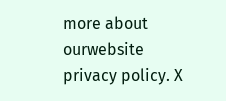more about ourwebsite privacy policy. X